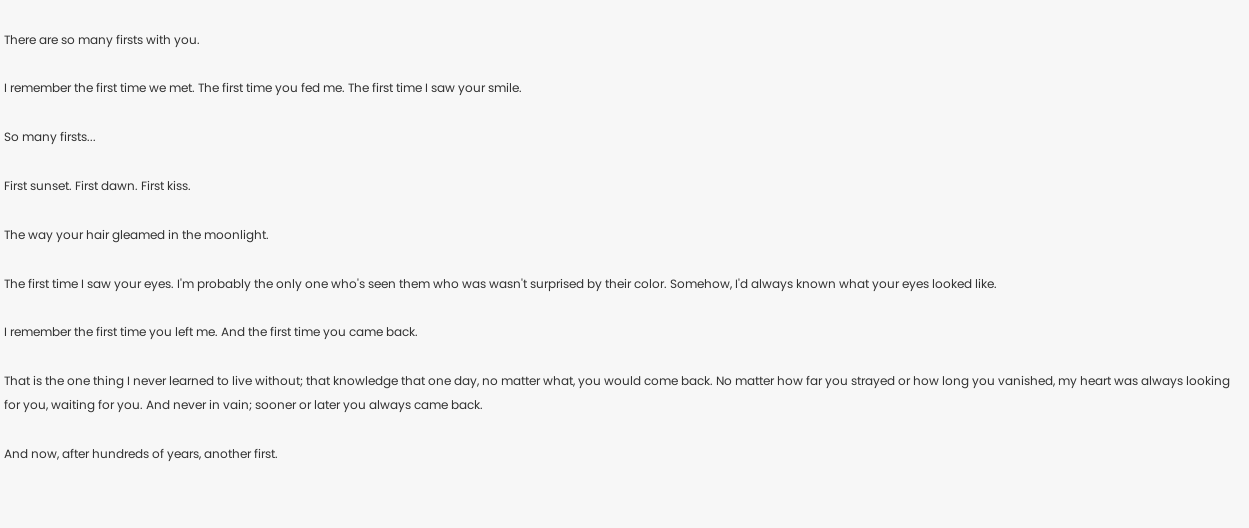There are so many firsts with you.

I remember the first time we met. The first time you fed me. The first time I saw your smile.

So many firsts...

First sunset. First dawn. First kiss.

The way your hair gleamed in the moonlight.

The first time I saw your eyes. I'm probably the only one who's seen them who was wasn't surprised by their color. Somehow, I'd always known what your eyes looked like.

I remember the first time you left me. And the first time you came back.

That is the one thing I never learned to live without; that knowledge that one day, no matter what, you would come back. No matter how far you strayed or how long you vanished, my heart was always looking for you, waiting for you. And never in vain; sooner or later you always came back.

And now, after hundreds of years, another first.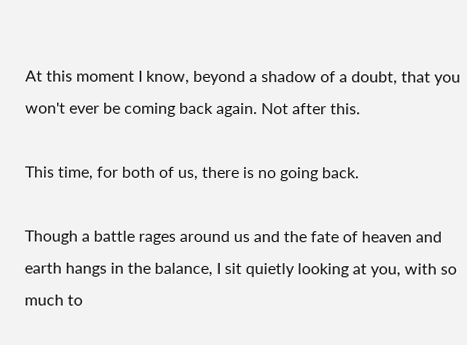At this moment I know, beyond a shadow of a doubt, that you won't ever be coming back again. Not after this.

This time, for both of us, there is no going back.

Though a battle rages around us and the fate of heaven and earth hangs in the balance, I sit quietly looking at you, with so much to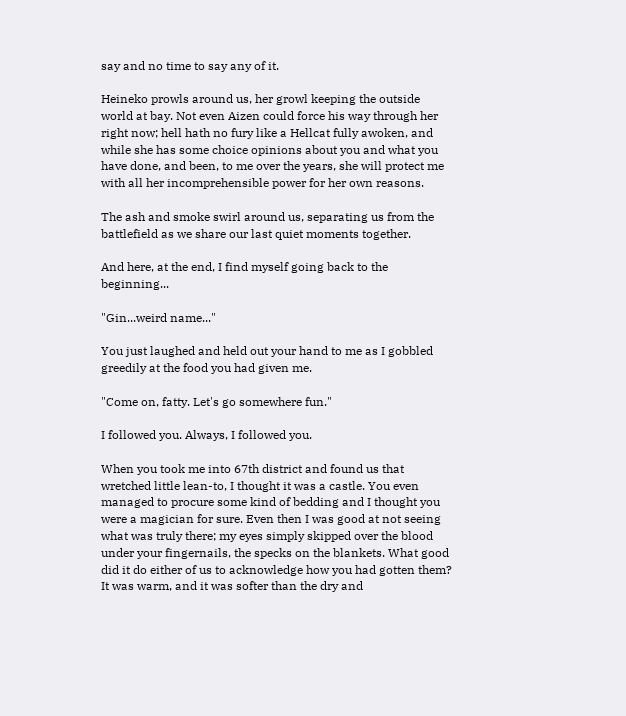say and no time to say any of it.

Heineko prowls around us, her growl keeping the outside world at bay. Not even Aizen could force his way through her right now; hell hath no fury like a Hellcat fully awoken, and while she has some choice opinions about you and what you have done, and been, to me over the years, she will protect me with all her incomprehensible power for her own reasons.

The ash and smoke swirl around us, separating us from the battlefield as we share our last quiet moments together.

And here, at the end, I find myself going back to the beginning...

"Gin...weird name..."

You just laughed and held out your hand to me as I gobbled greedily at the food you had given me.

"Come on, fatty. Let's go somewhere fun."

I followed you. Always, I followed you.

When you took me into 67th district and found us that wretched little lean-to, I thought it was a castle. You even managed to procure some kind of bedding and I thought you were a magician for sure. Even then I was good at not seeing what was truly there; my eyes simply skipped over the blood under your fingernails, the specks on the blankets. What good did it do either of us to acknowledge how you had gotten them? It was warm, and it was softer than the dry and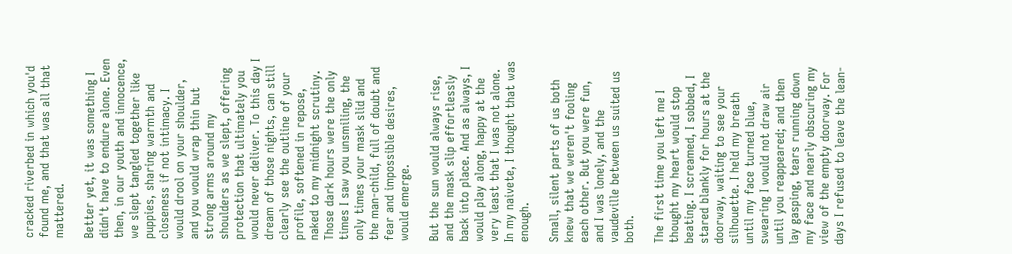cracked riverbed in which you'd found me, and that was all that mattered.

Better yet, it was something I didn't have to endure alone. Even then, in our youth and innocence, we slept tangled together like puppies, sharing warmth and closeness if not intimacy. I would drool on your shoulder, and you would wrap thin but strong arms around my shoulders as we slept, offering protection that ultimately you would never deliver. To this day I dream of those nights, can still clearly see the outline of your profile, softened in repose, naked to my midnight scrutiny. Those dark hours were the only times I saw you unsmiling, the only times your mask slid and the man-child, full of doubt and fear and impossible desires, would emerge.

But the sun would always rise, and the mask slip effortlessly back into place. And as always, I would play along, happy at the very least that I was not alone. In my naivete, I thought that was enough.

Small, silent parts of us both knew that we weren't fooling each other. But you were fun, and I was lonely, and the vaudeville between us suited us both.

The first time you left me I thought my heart would stop beating. I screamed, I sobbed, I stared blankly for hours at the doorway, waiting to see your silhouette. I held my breath until my face turned blue, swearing I would not draw air until you reappeared; and then lay gasping, tears running down my face and nearly obscuring my view of the empty doorway. For days I refused to leave the lean-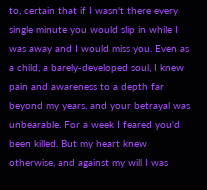to, certain that if I wasn't there every single minute you would slip in while I was away and I would miss you. Even as a child, a barely-developed soul, I knew pain and awareness to a depth far beyond my years, and your betrayal was unbearable. For a week I feared you'd been killed. But my heart knew otherwise, and against my will I was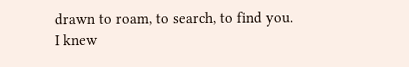drawn to roam, to search, to find you. I knew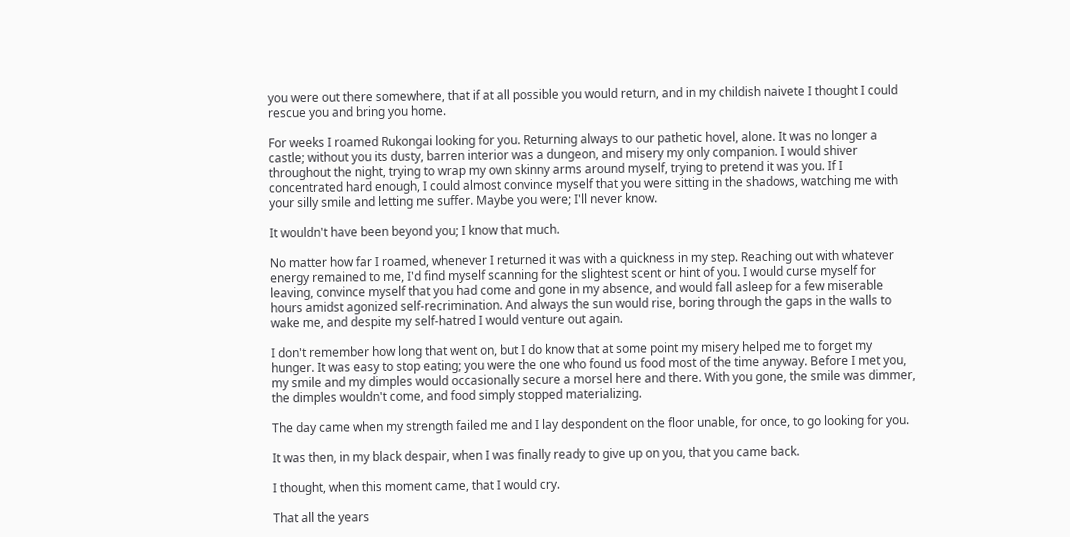you were out there somewhere, that if at all possible you would return, and in my childish naivete I thought I could rescue you and bring you home.

For weeks I roamed Rukongai looking for you. Returning always to our pathetic hovel, alone. It was no longer a castle; without you its dusty, barren interior was a dungeon, and misery my only companion. I would shiver throughout the night, trying to wrap my own skinny arms around myself, trying to pretend it was you. If I concentrated hard enough, I could almost convince myself that you were sitting in the shadows, watching me with your silly smile and letting me suffer. Maybe you were; I'll never know.

It wouldn't have been beyond you; I know that much.

No matter how far I roamed, whenever I returned it was with a quickness in my step. Reaching out with whatever energy remained to me, I'd find myself scanning for the slightest scent or hint of you. I would curse myself for leaving, convince myself that you had come and gone in my absence, and would fall asleep for a few miserable hours amidst agonized self-recrimination. And always the sun would rise, boring through the gaps in the walls to wake me, and despite my self-hatred I would venture out again.

I don't remember how long that went on, but I do know that at some point my misery helped me to forget my hunger. It was easy to stop eating; you were the one who found us food most of the time anyway. Before I met you, my smile and my dimples would occasionally secure a morsel here and there. With you gone, the smile was dimmer, the dimples wouldn't come, and food simply stopped materializing.

The day came when my strength failed me and I lay despondent on the floor unable, for once, to go looking for you.

It was then, in my black despair, when I was finally ready to give up on you, that you came back.

I thought, when this moment came, that I would cry.

That all the years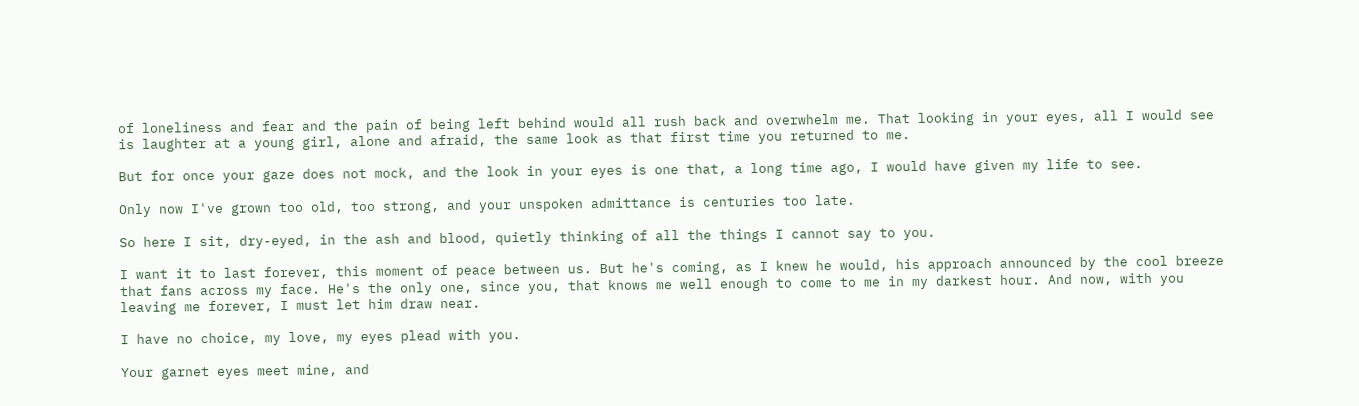of loneliness and fear and the pain of being left behind would all rush back and overwhelm me. That looking in your eyes, all I would see is laughter at a young girl, alone and afraid, the same look as that first time you returned to me.

But for once your gaze does not mock, and the look in your eyes is one that, a long time ago, I would have given my life to see.

Only now I've grown too old, too strong, and your unspoken admittance is centuries too late.

So here I sit, dry-eyed, in the ash and blood, quietly thinking of all the things I cannot say to you.

I want it to last forever, this moment of peace between us. But he's coming, as I knew he would, his approach announced by the cool breeze that fans across my face. He's the only one, since you, that knows me well enough to come to me in my darkest hour. And now, with you leaving me forever, I must let him draw near.

I have no choice, my love, my eyes plead with you.

Your garnet eyes meet mine, and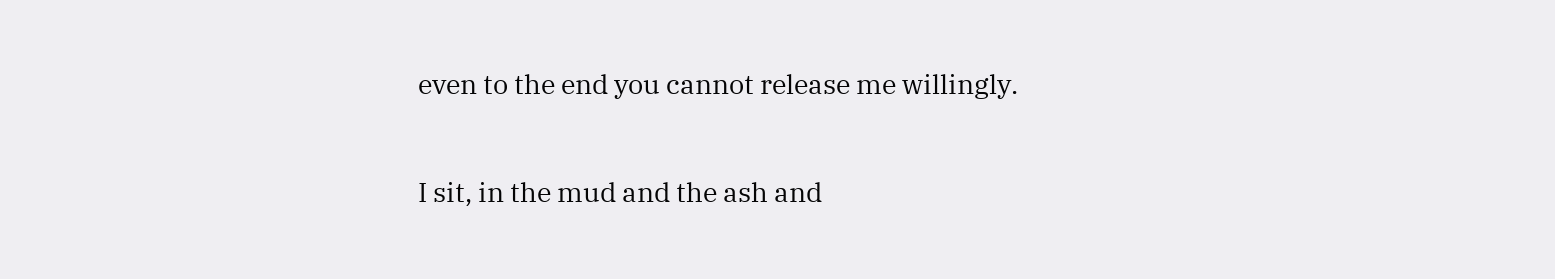even to the end you cannot release me willingly.

I sit, in the mud and the ash and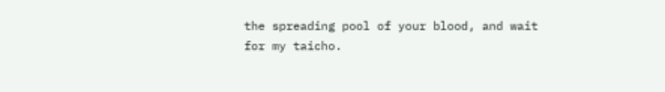the spreading pool of your blood, and wait for my taicho.